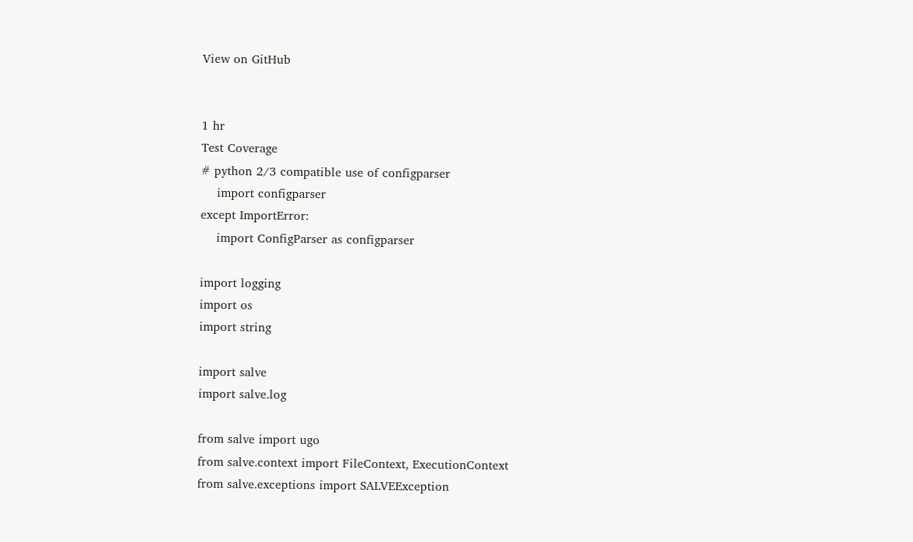View on GitHub


1 hr
Test Coverage
# python 2/3 compatible use of configparser
    import configparser
except ImportError:
    import ConfigParser as configparser

import logging
import os
import string

import salve
import salve.log

from salve import ugo
from salve.context import FileContext, ExecutionContext
from salve.exceptions import SALVEException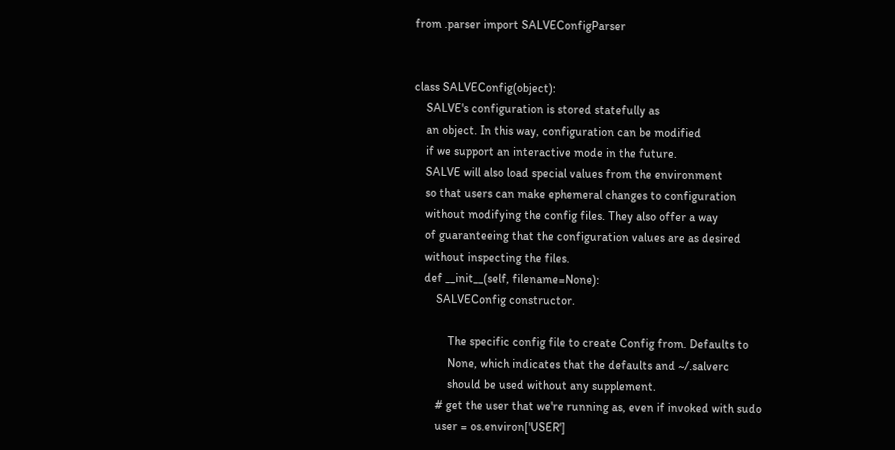from .parser import SALVEConfigParser


class SALVEConfig(object):
    SALVE's configuration is stored statefully as
    an object. In this way, configuration can be modified
    if we support an interactive mode in the future.
    SALVE will also load special values from the environment
    so that users can make ephemeral changes to configuration
    without modifying the config files. They also offer a way
    of guaranteeing that the configuration values are as desired
    without inspecting the files.
    def __init__(self, filename=None):
        SALVEConfig constructor.

            The specific config file to create Config from. Defaults to
            None, which indicates that the defaults and ~/.salverc
            should be used without any supplement.
        # get the user that we're running as, even if invoked with sudo
        user = os.environ['USER']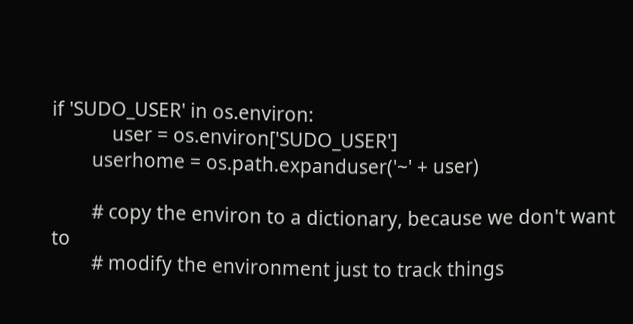if 'SUDO_USER' in os.environ:
            user = os.environ['SUDO_USER']
        userhome = os.path.expanduser('~' + user)

        # copy the environ to a dictionary, because we don't want to
        # modify the environment just to track things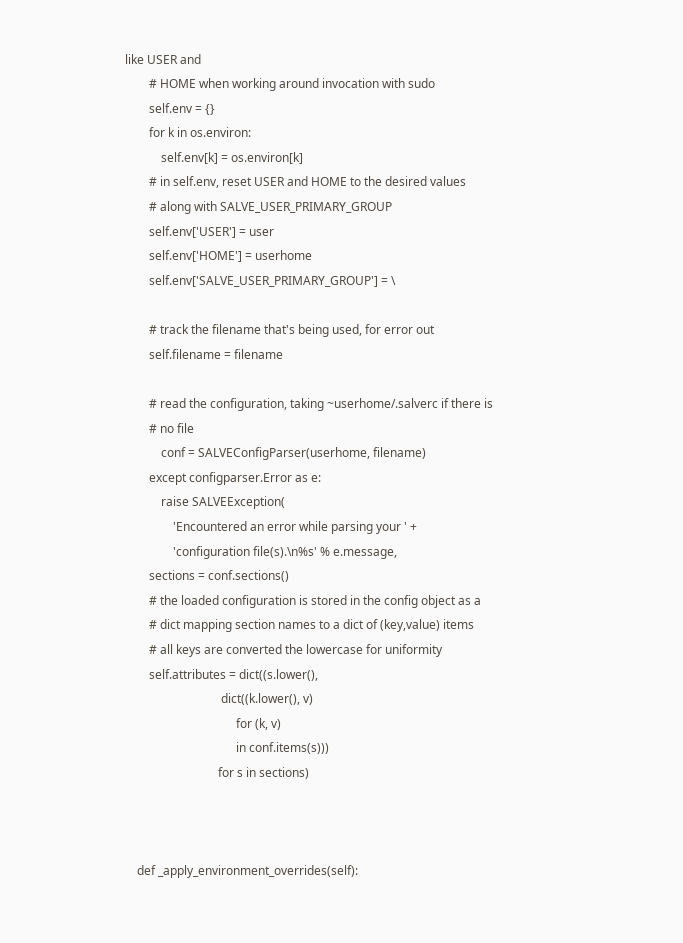like USER and
        # HOME when working around invocation with sudo
        self.env = {}
        for k in os.environ:
            self.env[k] = os.environ[k]
        # in self.env, reset USER and HOME to the desired values
        # along with SALVE_USER_PRIMARY_GROUP
        self.env['USER'] = user
        self.env['HOME'] = userhome
        self.env['SALVE_USER_PRIMARY_GROUP'] = \

        # track the filename that's being used, for error out
        self.filename = filename

        # read the configuration, taking ~userhome/.salverc if there is
        # no file
            conf = SALVEConfigParser(userhome, filename)
        except configparser.Error as e:
            raise SALVEException(
                'Encountered an error while parsing your ' +
                'configuration file(s).\n%s' % e.message,
        sections = conf.sections()
        # the loaded configuration is stored in the config object as a
        # dict mapping section names to a dict of (key,value) items
        # all keys are converted the lowercase for uniformity
        self.attributes = dict((s.lower(),
                                dict((k.lower(), v)
                                     for (k, v)
                                     in conf.items(s)))
                               for s in sections)



    def _apply_environment_overrides(self):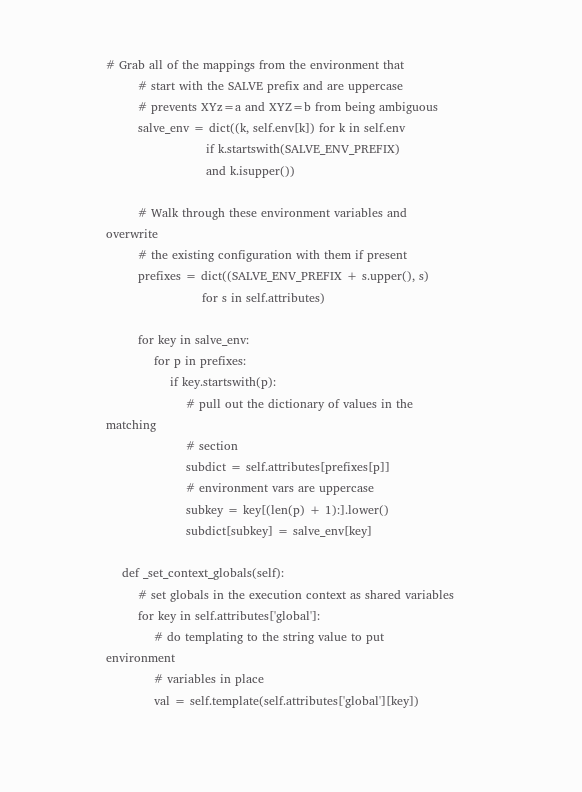# Grab all of the mappings from the environment that
        # start with the SALVE prefix and are uppercase
        # prevents XYz=a and XYZ=b from being ambiguous
        salve_env = dict((k, self.env[k]) for k in self.env
                         if k.startswith(SALVE_ENV_PREFIX)
                         and k.isupper())

        # Walk through these environment variables and overwrite
        # the existing configuration with them if present
        prefixes = dict((SALVE_ENV_PREFIX + s.upper(), s)
                        for s in self.attributes)

        for key in salve_env:
            for p in prefixes:
                if key.startswith(p):
                    # pull out the dictionary of values in the matching
                    # section
                    subdict = self.attributes[prefixes[p]]
                    # environment vars are uppercase
                    subkey = key[(len(p) + 1):].lower()
                    subdict[subkey] = salve_env[key]

    def _set_context_globals(self):
        # set globals in the execution context as shared variables
        for key in self.attributes['global']:
            # do templating to the string value to put environment
            # variables in place
            val = self.template(self.attributes['global'][key])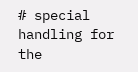# special handling for the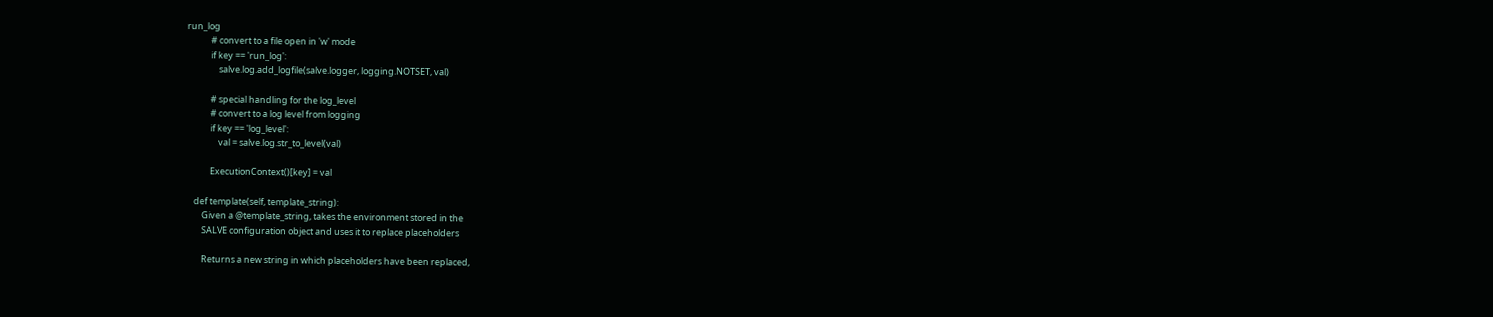run_log
            # convert to a file open in 'w' mode
            if key == 'run_log':
                salve.log.add_logfile(salve.logger, logging.NOTSET, val)

            # special handling for the log_level
            # convert to a log level from logging
            if key == 'log_level':
                val = salve.log.str_to_level(val)

            ExecutionContext()[key] = val

    def template(self, template_string):
        Given a @template_string, takes the environment stored in the
        SALVE configuration object and uses it to replace placeholders

        Returns a new string in which placeholders have been replaced,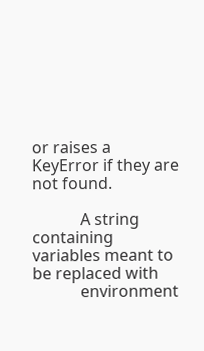or raises a KeyError if they are not found.

            A string containing variables meant to be replaced with
            environment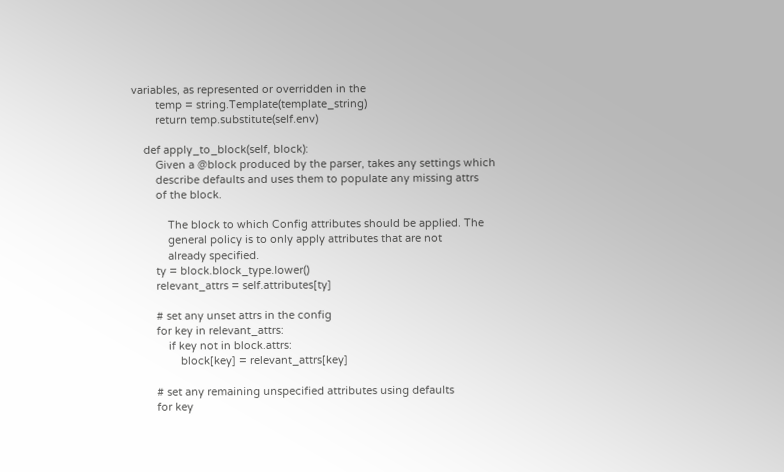variables, as represented or overridden in the
        temp = string.Template(template_string)
        return temp.substitute(self.env)

    def apply_to_block(self, block):
        Given a @block produced by the parser, takes any settings which
        describe defaults and uses them to populate any missing attrs
        of the block.

            The block to which Config attributes should be applied. The
            general policy is to only apply attributes that are not
            already specified.
        ty = block.block_type.lower()
        relevant_attrs = self.attributes[ty]

        # set any unset attrs in the config
        for key in relevant_attrs:
            if key not in block.attrs:
                block[key] = relevant_attrs[key]

        # set any remaining unspecified attributes using defaults
        for key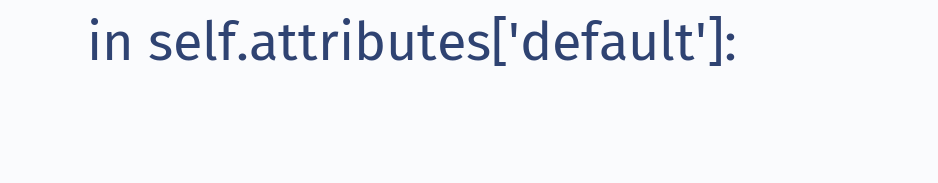in self.attributes['default']: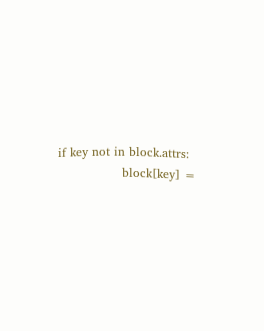if key not in block.attrs:
                block[key] =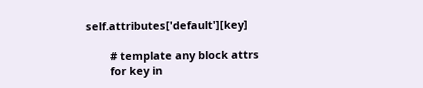self.attributes['default'][key]

        # template any block attrs
        for key in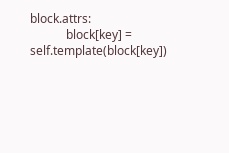block.attrs:
            block[key] = self.template(block[key])